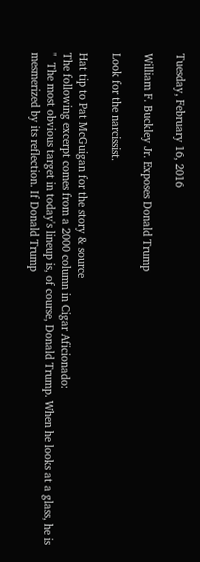Tuesday, February 16, 2016

William F. Buckley Jr. Exposes Donald Trump

Look for the narcissist.

Hat tip to Pat McGuigan for the story & source
The following excerpt comes from a 2000 column in Cigar Aficionado:
"  The most obvious target in today's lineup is, of course, Donald Trump. When he looks at a glass, he is mesmerized by its reflection. If Donald Trump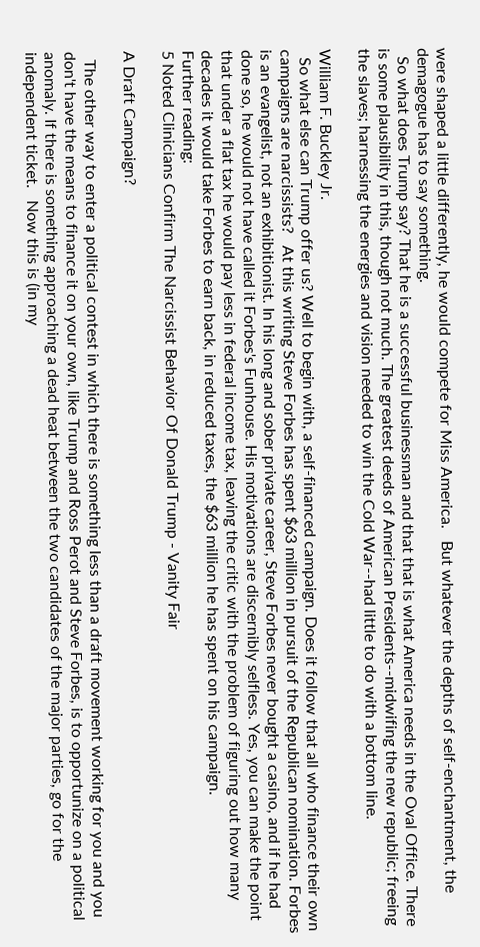were shaped a little differently, he would compete for Miss America.   But whatever the depths of self-enchantment, the demagogue has to say something.
  So what does Trump say? That he is a successful businessman and that that is what America needs in the Oval Office. There is some plausibility in this, though not much. The greatest deeds of American Presidents--midwifing the new republic; freeing the slaves; harnessing the energies and vision needed to win the Cold War--had little to do with a bottom line.

William F. Buckley Jr.
  So what else can Trump offer us? Well to begin with, a self-financed campaign. Does it follow that all who finance their own campaigns are narcissists?   At this writing Steve Forbes has spent $63 million in pursuit of the Republican nomination. Forbes is an evangelist, not an exhibitionist. In his long and sober private career, Steve Forbes never bought a casino, and if he had done so, he would not have called it Forbes's Funhouse. His motivations are discernibly selfless. Yes, you can make the point that under a flat tax he would pay less in federal income tax, leaving the critic with the problem of figuring out how many decades it would take Forbes to earn back, in reduced taxes, the $63 million he has spent on his campaign.
Further reading:
5 Noted Clinicians Confirm The Narcissist Behavior Of Donald Trump - Vanity Fair

A Draft Campaign?

  The other way to enter a political contest in which there is something less than a draft movement working for you and you don't have the means to finance it on your own, like Trump and Ross Perot and Steve Forbes, is to opportunize on a political anomaly. If there is something approaching a dead heat between the two candidates of the major parties, go for the independent ticket.   Now this is (in my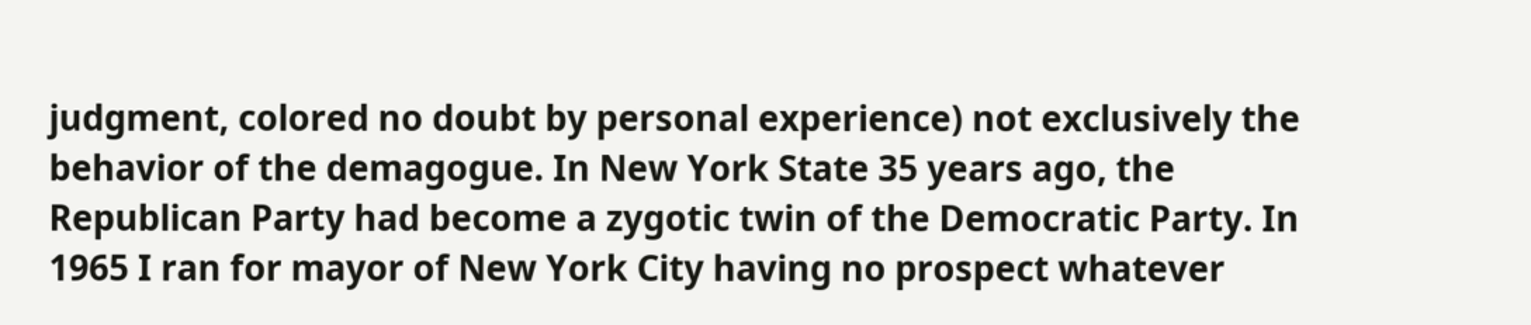judgment, colored no doubt by personal experience) not exclusively the behavior of the demagogue. In New York State 35 years ago, the Republican Party had become a zygotic twin of the Democratic Party. In 1965 I ran for mayor of New York City having no prospect whatever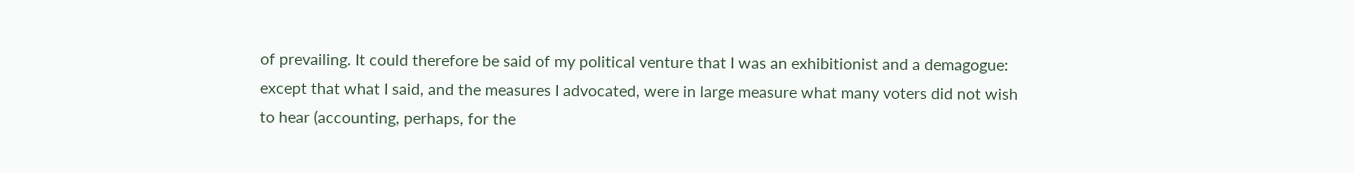of prevailing. It could therefore be said of my political venture that I was an exhibitionist and a demagogue: except that what I said, and the measures I advocated, were in large measure what many voters did not wish to hear (accounting, perhaps, for the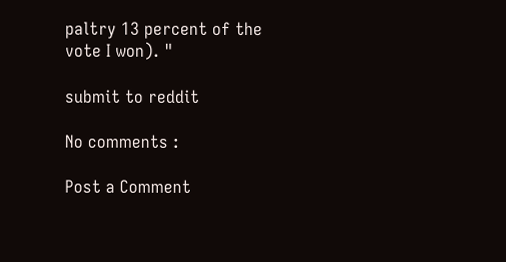paltry 13 percent of the vote I won). "

submit to reddit

No comments :

Post a Comment